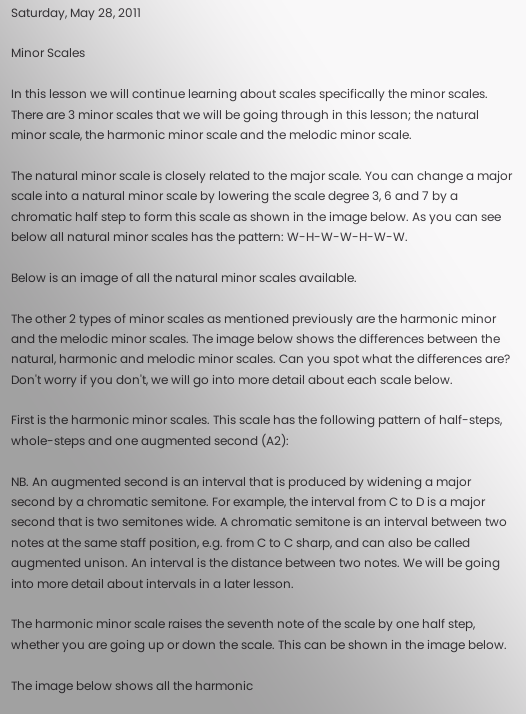Saturday, May 28, 2011

Minor Scales

In this lesson we will continue learning about scales specifically the minor scales. There are 3 minor scales that we will be going through in this lesson; the natural minor scale, the harmonic minor scale and the melodic minor scale.

The natural minor scale is closely related to the major scale. You can change a major scale into a natural minor scale by lowering the scale degree 3, 6 and 7 by a chromatic half step to form this scale as shown in the image below. As you can see below all natural minor scales has the pattern: W-H-W-W-H-W-W.

Below is an image of all the natural minor scales available.

The other 2 types of minor scales as mentioned previously are the harmonic minor and the melodic minor scales. The image below shows the differences between the natural, harmonic and melodic minor scales. Can you spot what the differences are? Don't worry if you don't, we will go into more detail about each scale below.

First is the harmonic minor scales. This scale has the following pattern of half-steps, whole-steps and one augmented second (A2):

NB. An augmented second is an interval that is produced by widening a major second by a chromatic semitone. For example, the interval from C to D is a major second that is two semitones wide. A chromatic semitone is an interval between two notes at the same staff position, e.g. from C to C sharp, and can also be called augmented unison. An interval is the distance between two notes. We will be going into more detail about intervals in a later lesson.

The harmonic minor scale raises the seventh note of the scale by one half step, whether you are going up or down the scale. This can be shown in the image below.

The image below shows all the harmonic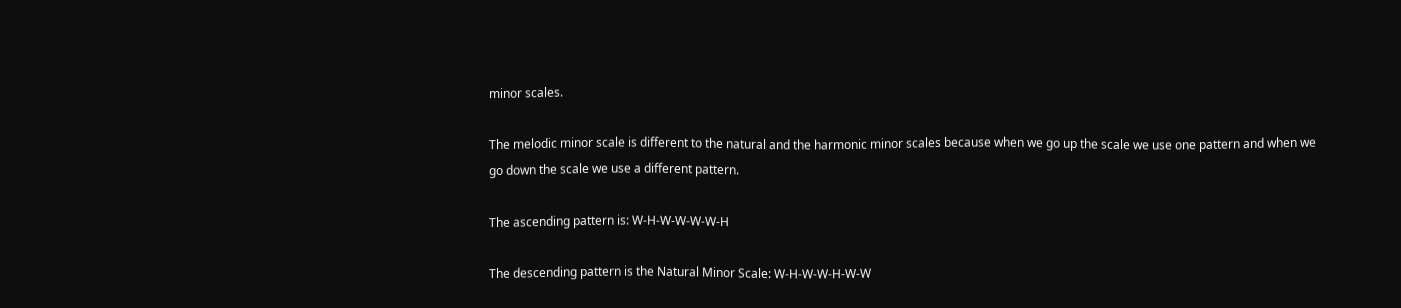minor scales.

The melodic minor scale is different to the natural and the harmonic minor scales because when we go up the scale we use one pattern and when we go down the scale we use a different pattern.

The ascending pattern is: W-H-W-W-W-W-H

The descending pattern is the Natural Minor Scale: W-H-W-W-H-W-W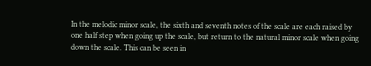In the melodic minor scale, the sixth and seventh notes of the scale are each raised by one half step when going up the scale, but return to the natural minor scale when going down the scale. This can be seen in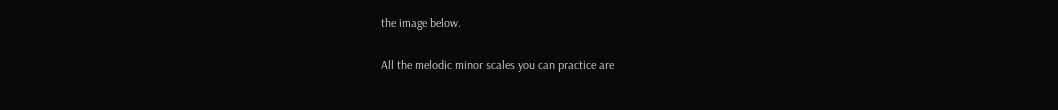the image below.

All the melodic minor scales you can practice are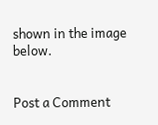shown in the image below.


Post a Comment